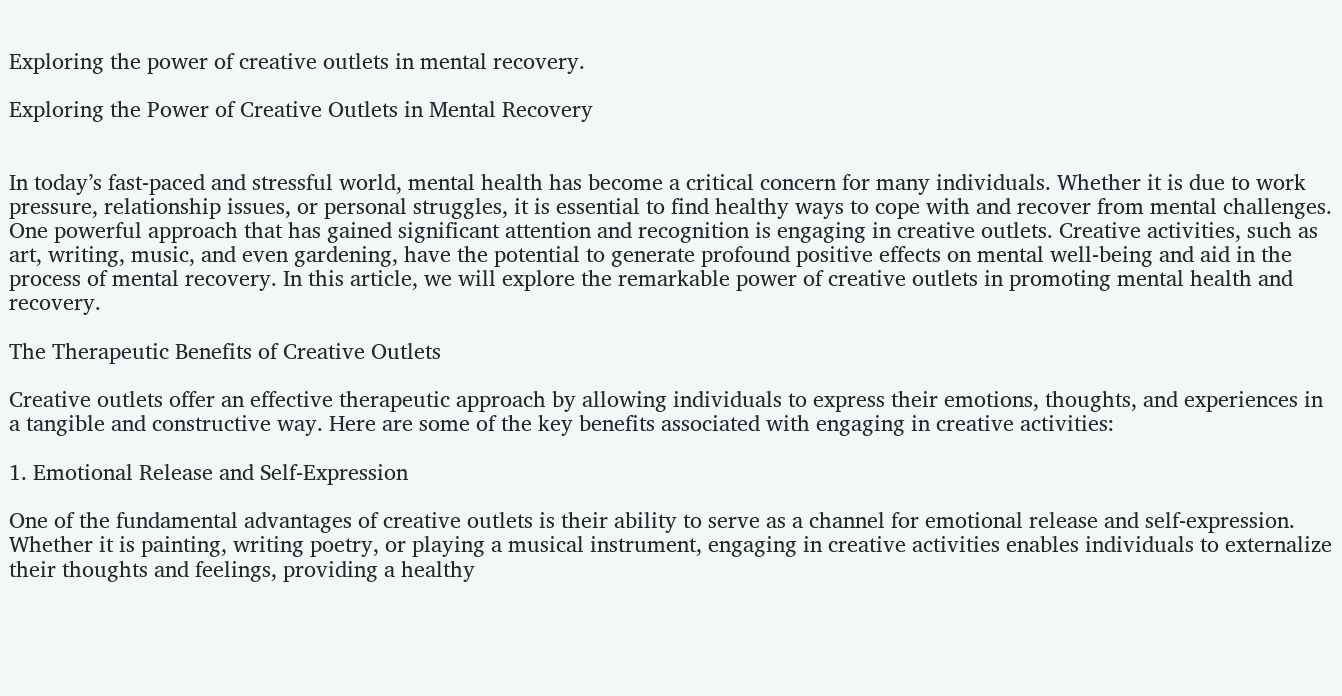Exploring the power of creative outlets in mental recovery.

Exploring the Power of Creative Outlets in Mental Recovery


In today’s fast-paced and stressful world, mental health has become a critical concern for many individuals. Whether it is due to work pressure, relationship issues, or personal struggles, it is essential to find healthy ways to cope with and recover from mental challenges. One powerful approach that has gained significant attention and recognition is engaging in creative outlets. Creative activities, such as art, writing, music, and even gardening, have the potential to generate profound positive effects on mental well-being and aid in the process of mental recovery. In this article, we will explore the remarkable power of creative outlets in promoting mental health and recovery.

The Therapeutic Benefits of Creative Outlets

Creative outlets offer an effective therapeutic approach by allowing individuals to express their emotions, thoughts, and experiences in a tangible and constructive way. Here are some of the key benefits associated with engaging in creative activities:

1. Emotional Release and Self-Expression

One of the fundamental advantages of creative outlets is their ability to serve as a channel for emotional release and self-expression. Whether it is painting, writing poetry, or playing a musical instrument, engaging in creative activities enables individuals to externalize their thoughts and feelings, providing a healthy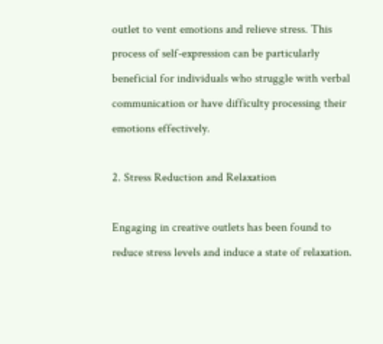outlet to vent emotions and relieve stress. This process of self-expression can be particularly beneficial for individuals who struggle with verbal communication or have difficulty processing their emotions effectively.

2. Stress Reduction and Relaxation

Engaging in creative outlets has been found to reduce stress levels and induce a state of relaxation.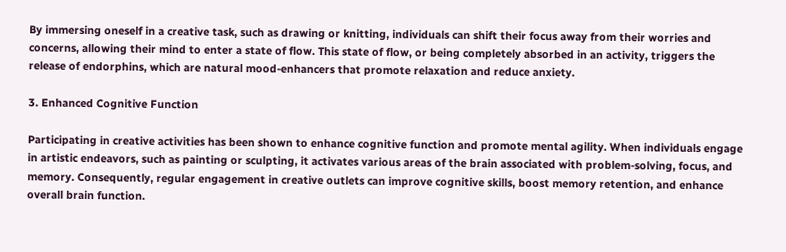By immersing oneself in a creative task, such as drawing or knitting, individuals can shift their focus away from their worries and concerns, allowing their mind to enter a state of flow. This state of flow, or being completely absorbed in an activity, triggers the release of endorphins, which are natural mood-enhancers that promote relaxation and reduce anxiety.

3. Enhanced Cognitive Function

Participating in creative activities has been shown to enhance cognitive function and promote mental agility. When individuals engage in artistic endeavors, such as painting or sculpting, it activates various areas of the brain associated with problem-solving, focus, and memory. Consequently, regular engagement in creative outlets can improve cognitive skills, boost memory retention, and enhance overall brain function.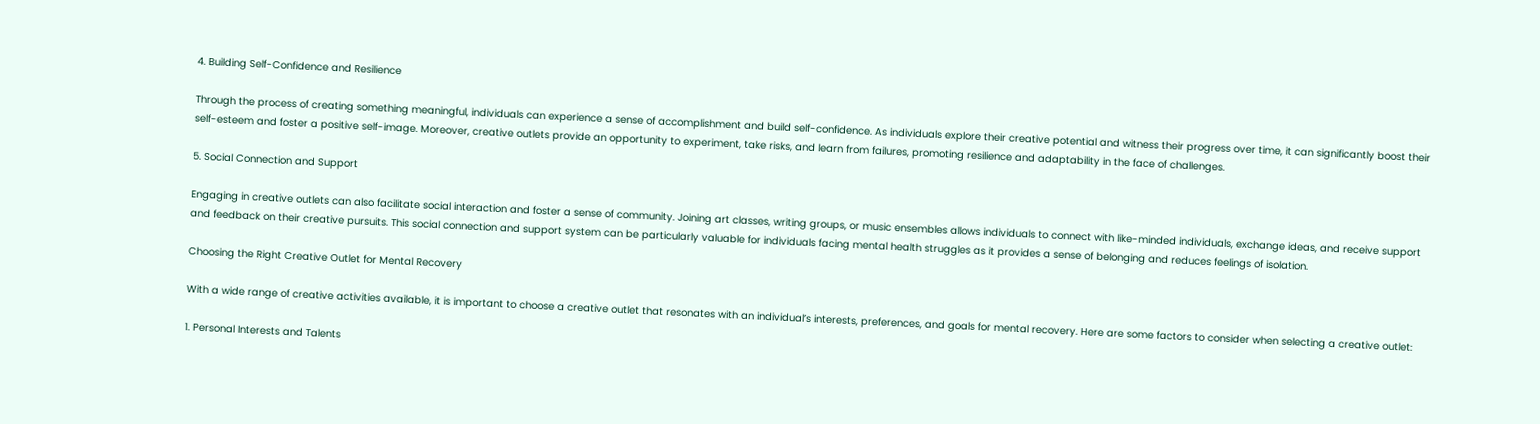4. Building Self-Confidence and Resilience

Through the process of creating something meaningful, individuals can experience a sense of accomplishment and build self-confidence. As individuals explore their creative potential and witness their progress over time, it can significantly boost their self-esteem and foster a positive self-image. Moreover, creative outlets provide an opportunity to experiment, take risks, and learn from failures, promoting resilience and adaptability in the face of challenges.

5. Social Connection and Support

Engaging in creative outlets can also facilitate social interaction and foster a sense of community. Joining art classes, writing groups, or music ensembles allows individuals to connect with like-minded individuals, exchange ideas, and receive support and feedback on their creative pursuits. This social connection and support system can be particularly valuable for individuals facing mental health struggles as it provides a sense of belonging and reduces feelings of isolation.

Choosing the Right Creative Outlet for Mental Recovery

With a wide range of creative activities available, it is important to choose a creative outlet that resonates with an individual’s interests, preferences, and goals for mental recovery. Here are some factors to consider when selecting a creative outlet:

1. Personal Interests and Talents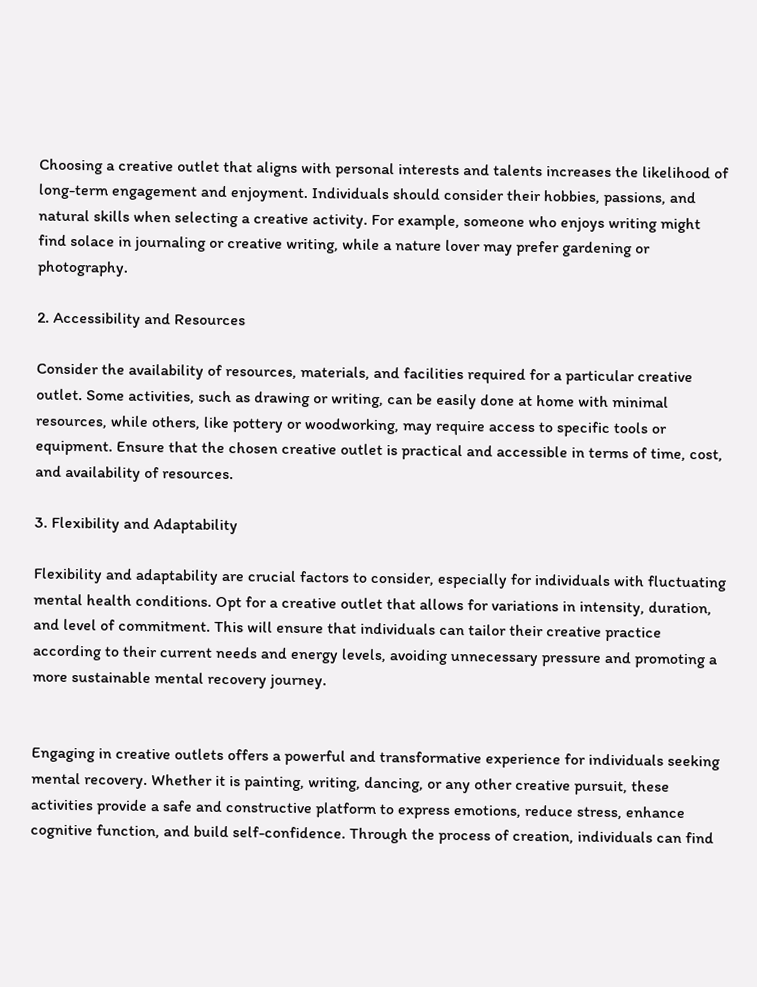Choosing a creative outlet that aligns with personal interests and talents increases the likelihood of long-term engagement and enjoyment. Individuals should consider their hobbies, passions, and natural skills when selecting a creative activity. For example, someone who enjoys writing might find solace in journaling or creative writing, while a nature lover may prefer gardening or photography.

2. Accessibility and Resources

Consider the availability of resources, materials, and facilities required for a particular creative outlet. Some activities, such as drawing or writing, can be easily done at home with minimal resources, while others, like pottery or woodworking, may require access to specific tools or equipment. Ensure that the chosen creative outlet is practical and accessible in terms of time, cost, and availability of resources.

3. Flexibility and Adaptability

Flexibility and adaptability are crucial factors to consider, especially for individuals with fluctuating mental health conditions. Opt for a creative outlet that allows for variations in intensity, duration, and level of commitment. This will ensure that individuals can tailor their creative practice according to their current needs and energy levels, avoiding unnecessary pressure and promoting a more sustainable mental recovery journey.


Engaging in creative outlets offers a powerful and transformative experience for individuals seeking mental recovery. Whether it is painting, writing, dancing, or any other creative pursuit, these activities provide a safe and constructive platform to express emotions, reduce stress, enhance cognitive function, and build self-confidence. Through the process of creation, individuals can find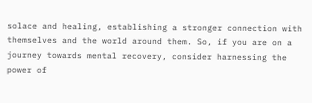solace and healing, establishing a stronger connection with themselves and the world around them. So, if you are on a journey towards mental recovery, consider harnessing the power of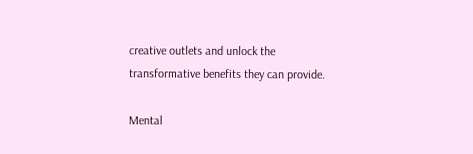creative outlets and unlock the transformative benefits they can provide.

Mental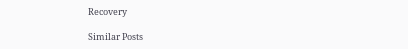Recovery

Similar Posts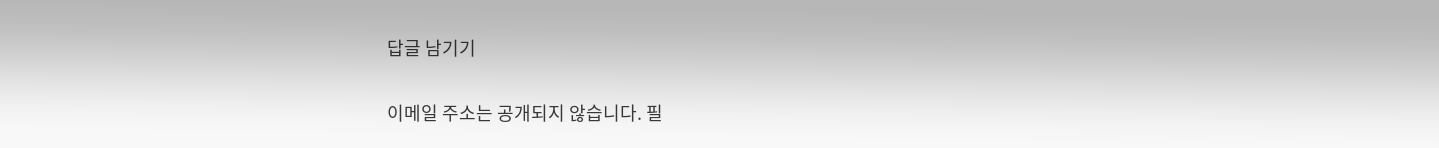답글 남기기

이메일 주소는 공개되지 않습니다. 필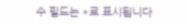수 필드는 *로 표시됩니다